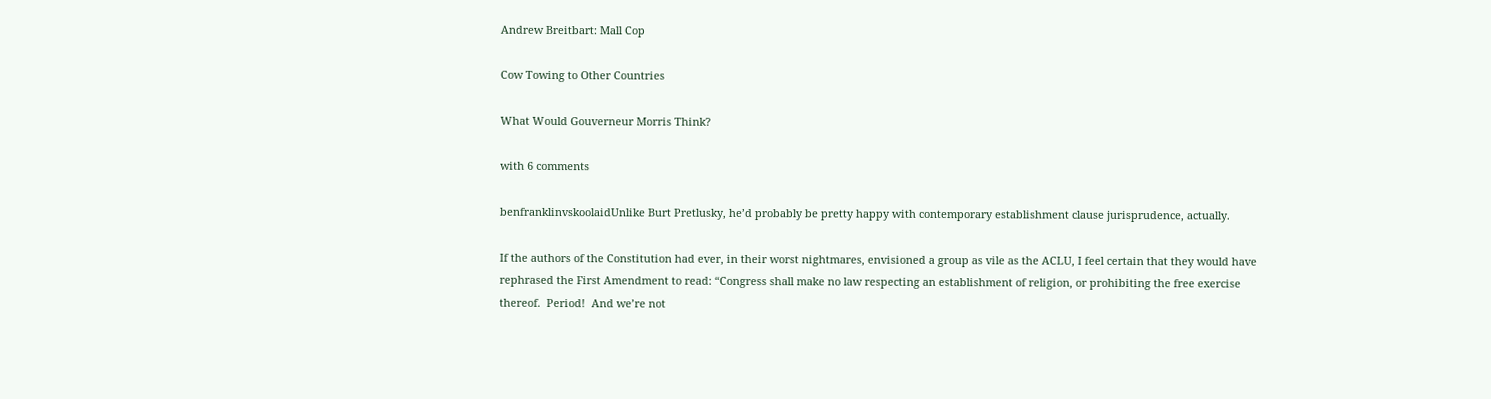Andrew Breitbart: Mall Cop

Cow Towing to Other Countries

What Would Gouverneur Morris Think?

with 6 comments

benfranklinvskoolaidUnlike Burt Pretlusky, he’d probably be pretty happy with contemporary establishment clause jurisprudence, actually.

If the authors of the Constitution had ever, in their worst nightmares, envisioned a group as vile as the ACLU, I feel certain that they would have rephrased the First Amendment to read: “Congress shall make no law respecting an establishment of religion, or prohibiting the free exercise thereof.  Period!  And we’re not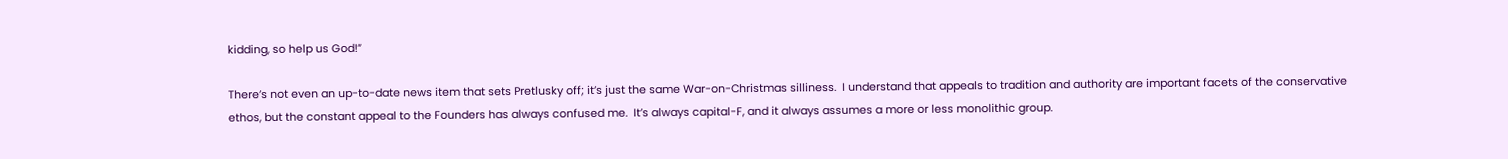kidding, so help us God!”

There’s not even an up-to-date news item that sets Pretlusky off; it’s just the same War-on-Christmas silliness.  I understand that appeals to tradition and authority are important facets of the conservative ethos, but the constant appeal to the Founders has always confused me.  It’s always capital-F, and it always assumes a more or less monolithic group.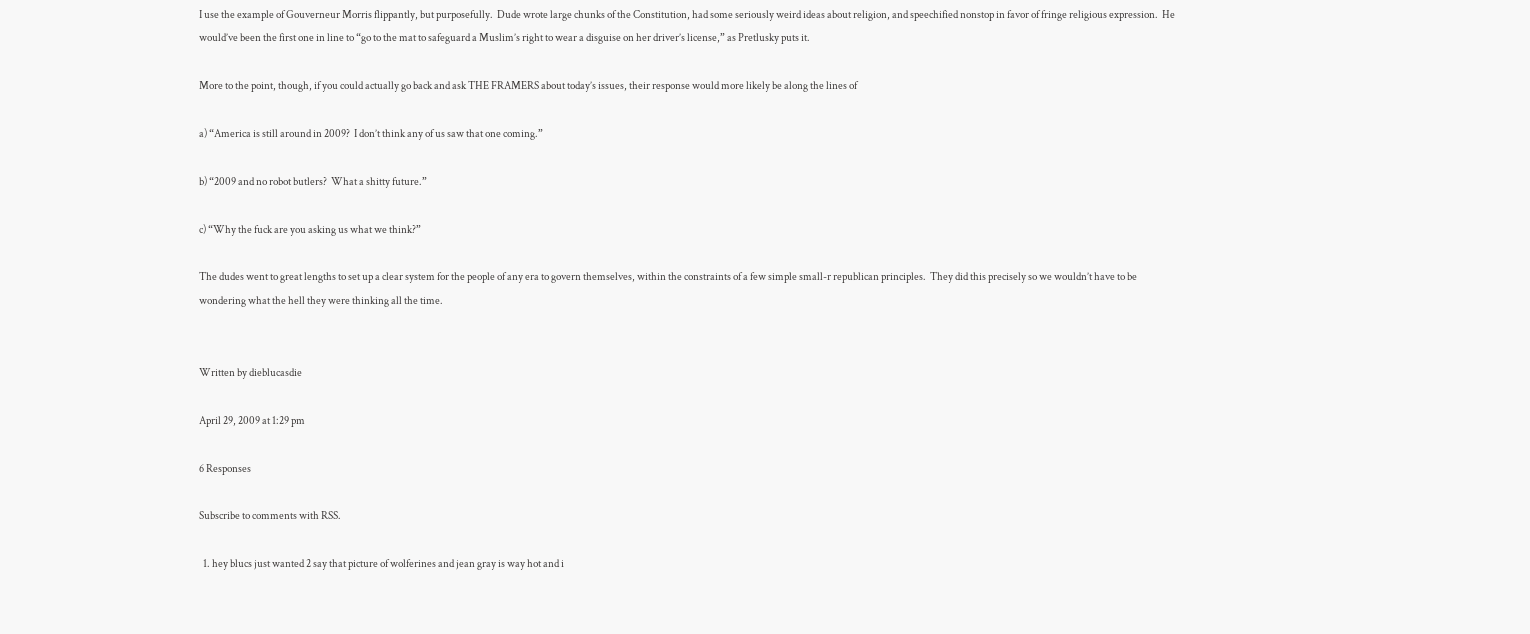I use the example of Gouverneur Morris flippantly, but purposefully.  Dude wrote large chunks of the Constitution, had some seriously weird ideas about religion, and speechified nonstop in favor of fringe religious expression.  He would’ve been the first one in line to “go to the mat to safeguard a Muslim’s right to wear a disguise on her driver’s license,” as Pretlusky puts it.

More to the point, though, if you could actually go back and ask THE FRAMERS about today’s issues, their response would more likely be along the lines of

a) “America is still around in 2009?  I don’t think any of us saw that one coming.”

b) “2009 and no robot butlers?  What a shitty future.”

c) “Why the fuck are you asking us what we think?”

The dudes went to great lengths to set up a clear system for the people of any era to govern themselves, within the constraints of a few simple small-r republican principles.  They did this precisely so we wouldn’t have to be wondering what the hell they were thinking all the time.


Written by dieblucasdie

April 29, 2009 at 1:29 pm

6 Responses

Subscribe to comments with RSS.

  1. hey blucs just wanted 2 say that picture of wolferines and jean gray is way hot and i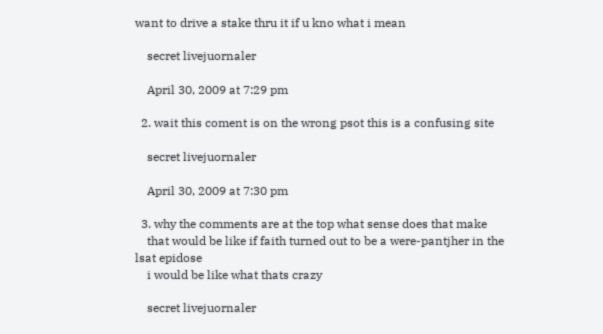want to drive a stake thru it if u kno what i mean

    secret livejuornaler

    April 30, 2009 at 7:29 pm

  2. wait this coment is on the wrong psot this is a confusing site

    secret livejuornaler

    April 30, 2009 at 7:30 pm

  3. why the comments are at the top what sense does that make
    that would be like if faith turned out to be a were-pantjher in the lsat epidose
    i would be like what thats crazy

    secret livejuornaler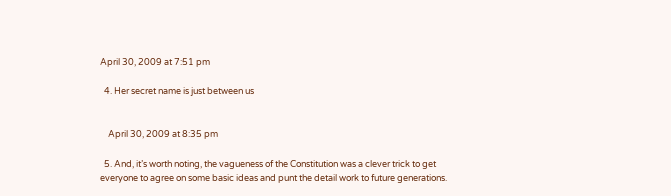April 30, 2009 at 7:51 pm

  4. Her secret name is just between us


    April 30, 2009 at 8:35 pm

  5. And, it’s worth noting, the vagueness of the Constitution was a clever trick to get everyone to agree on some basic ideas and punt the detail work to future generations.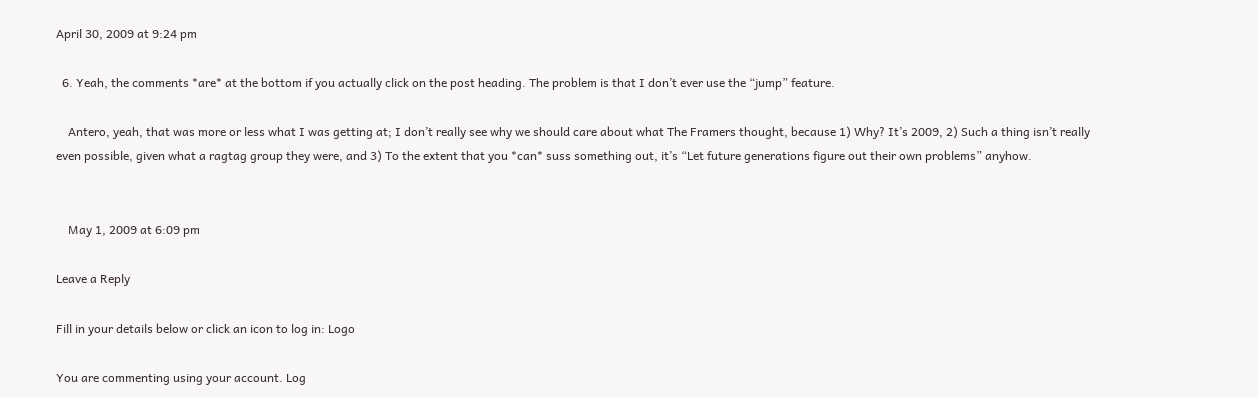April 30, 2009 at 9:24 pm

  6. Yeah, the comments *are* at the bottom if you actually click on the post heading. The problem is that I don’t ever use the “jump” feature.

    Antero, yeah, that was more or less what I was getting at; I don’t really see why we should care about what The Framers thought, because 1) Why? It’s 2009, 2) Such a thing isn’t really even possible, given what a ragtag group they were, and 3) To the extent that you *can* suss something out, it’s “Let future generations figure out their own problems” anyhow.


    May 1, 2009 at 6:09 pm

Leave a Reply

Fill in your details below or click an icon to log in: Logo

You are commenting using your account. Log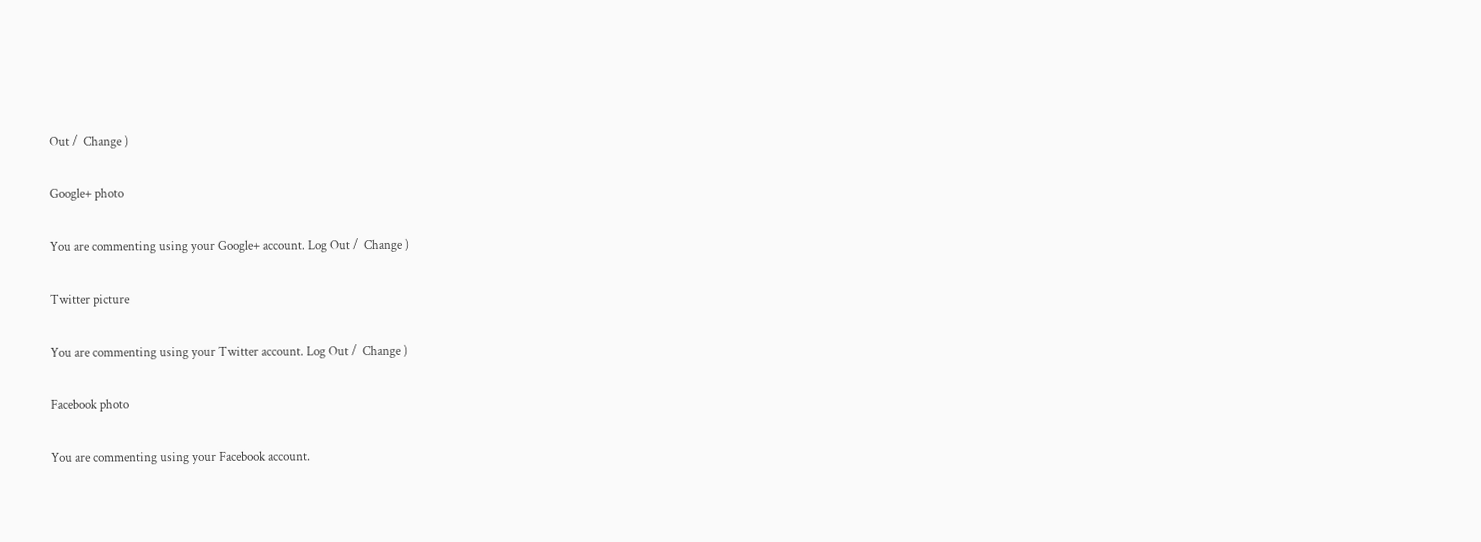Out /  Change )

Google+ photo

You are commenting using your Google+ account. Log Out /  Change )

Twitter picture

You are commenting using your Twitter account. Log Out /  Change )

Facebook photo

You are commenting using your Facebook account.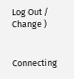Log Out /  Change )


Connecting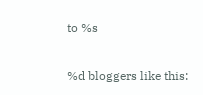to %s

%d bloggers like this: